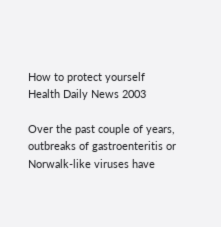How to protect yourself
Health Daily News 2003

Over the past couple of years, outbreaks of gastroenteritis or Norwalk-like viruses have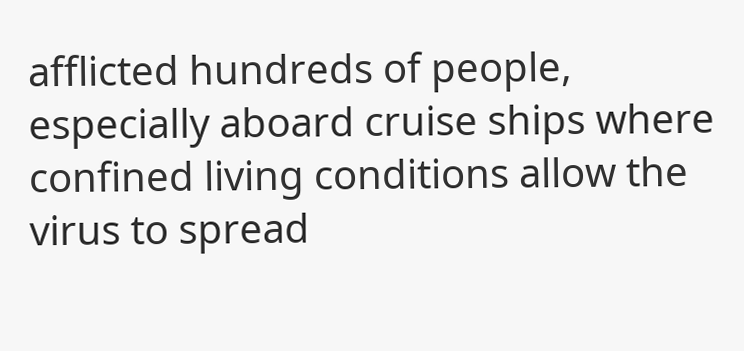afflicted hundreds of people, especially aboard cruise ships where confined living conditions allow the virus to spread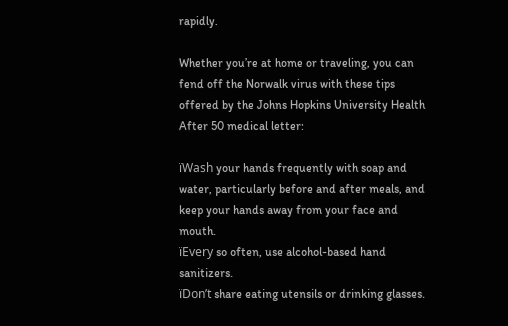rapidly.

Whether you’re at home or traveling, you can fend off the Norwalk virus with these tips offered by the Johns Hopkins University Health After 50 medical letter:

ïWash your hands frequently with soap and water, particularly before and after meals, and keep your hands away from your face and mouth.
ïEvery so often, use alcohol-based hand sanitizers.
ïDon’t share eating utensils or drinking glasses.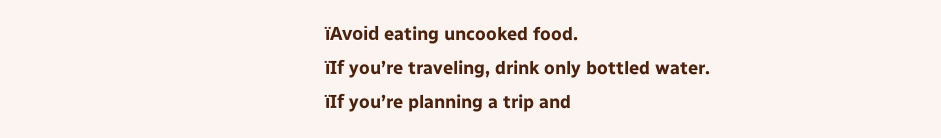ïAvoid eating uncooked food.
ïIf you’re traveling, drink only bottled water.
ïIf you’re planning a trip and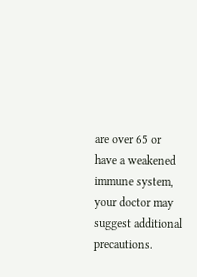are over 65 or have a weakened immune system, your doctor may suggest additional precautions.